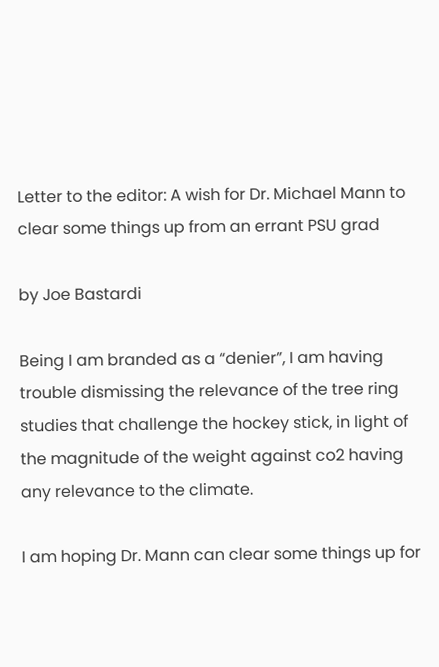Letter to the editor: A wish for Dr. Michael Mann to clear some things up from an errant PSU grad

by Joe Bastardi

Being I am branded as a “denier”, I am having trouble dismissing the relevance of the tree ring studies that challenge the hockey stick, in light of the magnitude of the weight against co2 having any relevance to the climate.

I am hoping Dr. Mann can clear some things up for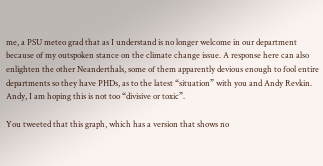me, a PSU meteo grad that as I understand is no longer welcome in our department because of my outspoken stance on the climate change issue. A response here can also enlighten the other Neanderthals, some of them apparently devious enough to fool entire departments so they have PHDs, as to the latest “situation” with you and Andy Revkin. Andy, I am hoping this is not too “divisive or toxic”.

You tweeted that this graph, which has a version that shows no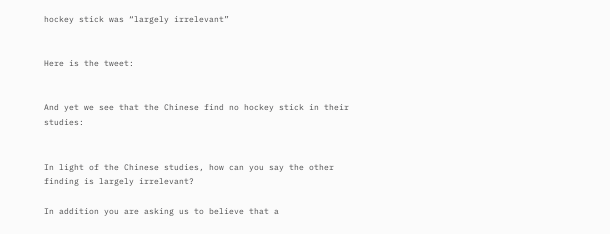hockey stick was “largely irrelevant”


Here is the tweet:


And yet we see that the Chinese find no hockey stick in their studies:


In light of the Chinese studies, how can you say the other finding is largely irrelevant?

In addition you are asking us to believe that a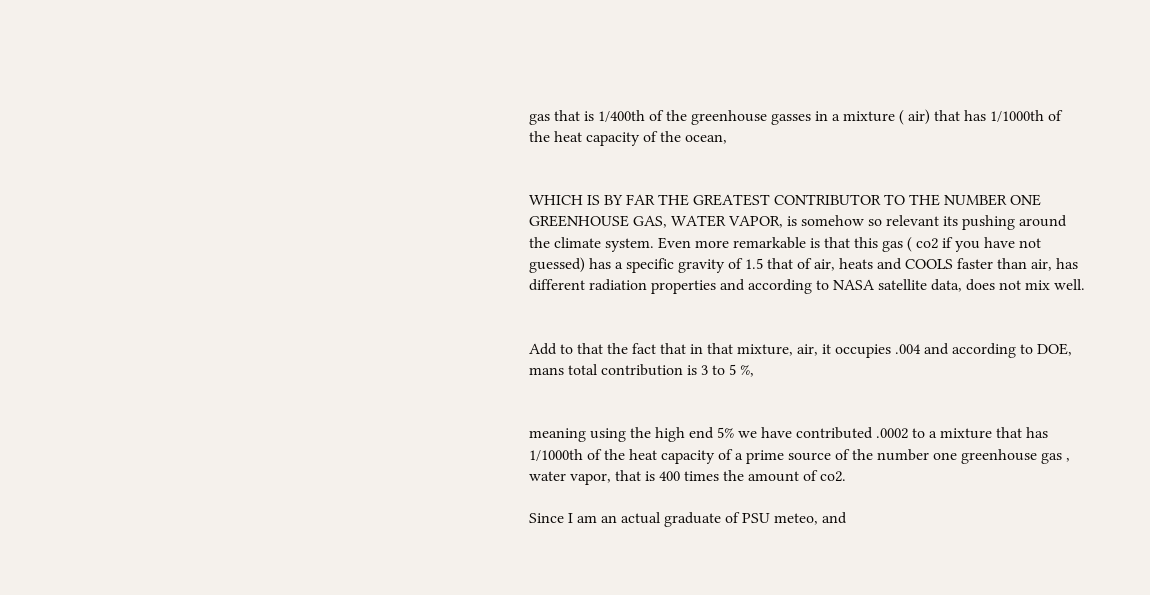gas that is 1/400th of the greenhouse gasses in a mixture ( air) that has 1/1000th of the heat capacity of the ocean,


WHICH IS BY FAR THE GREATEST CONTRIBUTOR TO THE NUMBER ONE GREENHOUSE GAS, WATER VAPOR, is somehow so relevant its pushing around the climate system. Even more remarkable is that this gas ( co2 if you have not guessed) has a specific gravity of 1.5 that of air, heats and COOLS faster than air, has different radiation properties and according to NASA satellite data, does not mix well.


Add to that the fact that in that mixture, air, it occupies .004 and according to DOE, mans total contribution is 3 to 5 %,


meaning using the high end 5% we have contributed .0002 to a mixture that has 1/1000th of the heat capacity of a prime source of the number one greenhouse gas , water vapor, that is 400 times the amount of co2.

Since I am an actual graduate of PSU meteo, and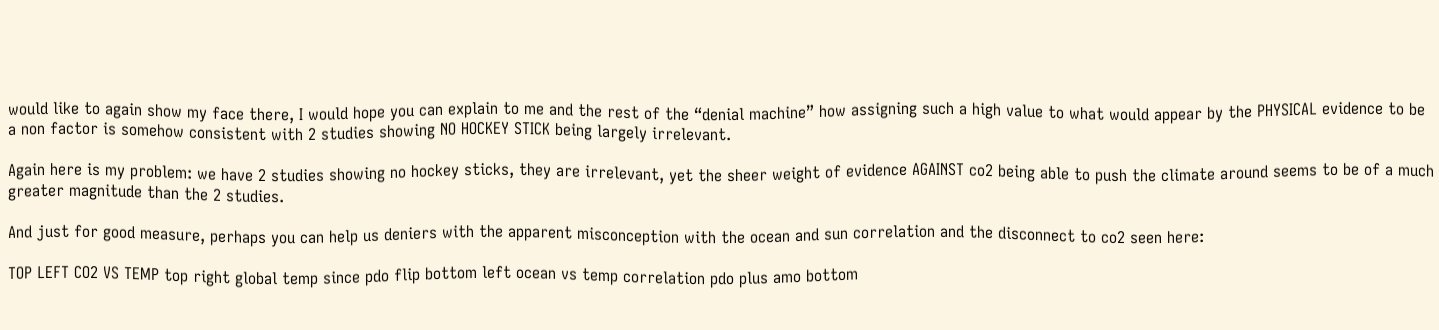would like to again show my face there, I would hope you can explain to me and the rest of the “denial machine” how assigning such a high value to what would appear by the PHYSICAL evidence to be a non factor is somehow consistent with 2 studies showing NO HOCKEY STICK being largely irrelevant.

Again here is my problem: we have 2 studies showing no hockey sticks, they are irrelevant, yet the sheer weight of evidence AGAINST co2 being able to push the climate around seems to be of a much greater magnitude than the 2 studies.

And just for good measure, perhaps you can help us deniers with the apparent misconception with the ocean and sun correlation and the disconnect to co2 seen here:

TOP LEFT CO2 VS TEMP top right global temp since pdo flip bottom left ocean vs temp correlation pdo plus amo bottom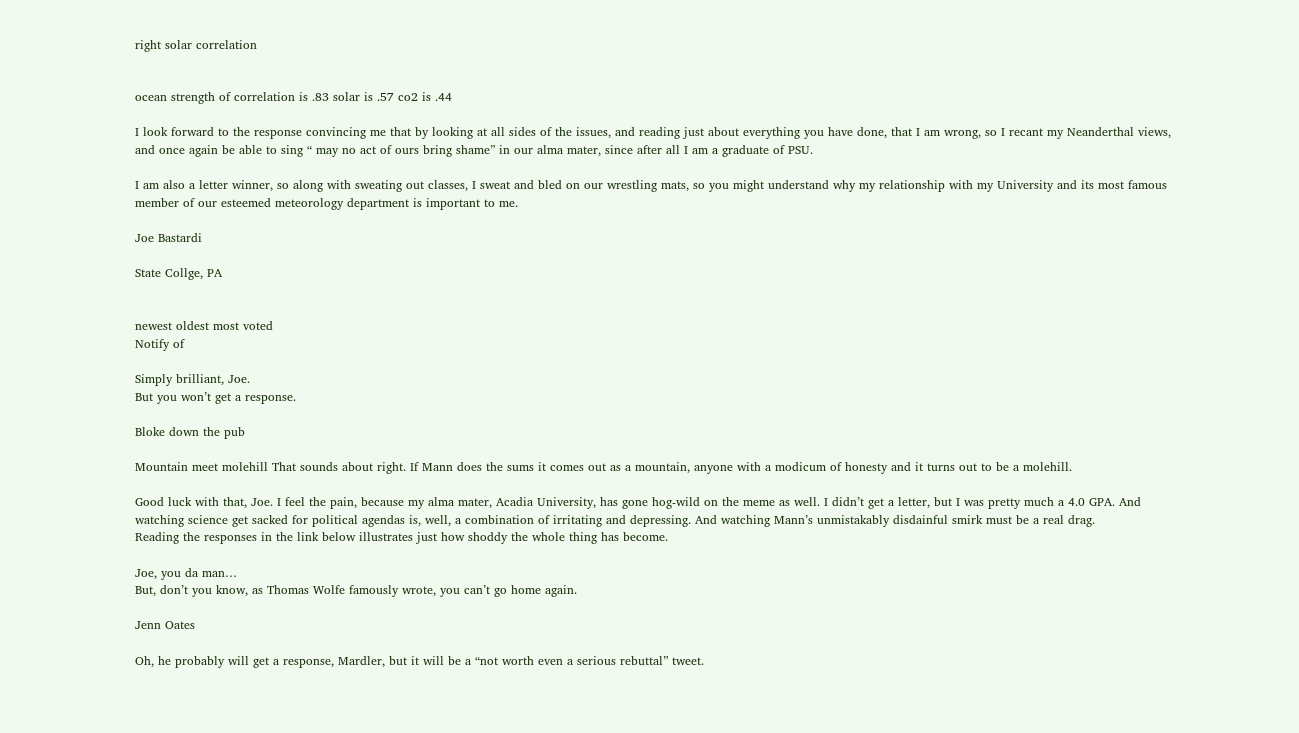right solar correlation


ocean strength of correlation is .83 solar is .57 co2 is .44

I look forward to the response convincing me that by looking at all sides of the issues, and reading just about everything you have done, that I am wrong, so I recant my Neanderthal views, and once again be able to sing “ may no act of ours bring shame” in our alma mater, since after all I am a graduate of PSU.

I am also a letter winner, so along with sweating out classes, I sweat and bled on our wrestling mats, so you might understand why my relationship with my University and its most famous member of our esteemed meteorology department is important to me.

Joe Bastardi

State Collge, PA


newest oldest most voted
Notify of

Simply brilliant, Joe.
But you won’t get a response.

Bloke down the pub

Mountain meet molehill That sounds about right. If Mann does the sums it comes out as a mountain, anyone with a modicum of honesty and it turns out to be a molehill.

Good luck with that, Joe. I feel the pain, because my alma mater, Acadia University, has gone hog-wild on the meme as well. I didn’t get a letter, but I was pretty much a 4.0 GPA. And watching science get sacked for political agendas is, well, a combination of irritating and depressing. And watching Mann’s unmistakably disdainful smirk must be a real drag.
Reading the responses in the link below illustrates just how shoddy the whole thing has become.

Joe, you da man…
But, don’t you know, as Thomas Wolfe famously wrote, you can’t go home again.

Jenn Oates

Oh, he probably will get a response, Mardler, but it will be a “not worth even a serious rebuttal” tweet.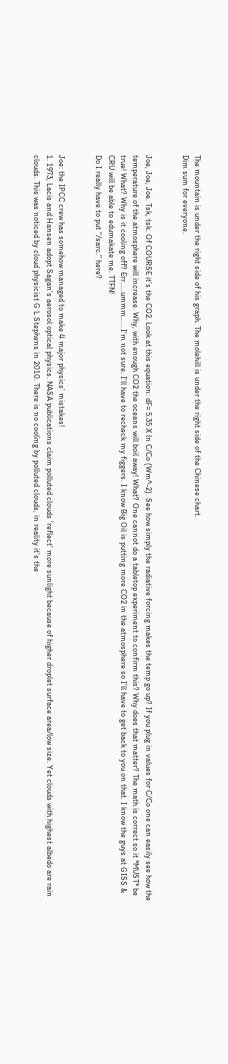The mountain is under the right side of his graph. The molehill is under the right side of the Chinese chart.
Dim sum for everyone.


Joe, Joe, Joe. Tsk, tsk. Of COURSE it’s the CO2. Look at this equation: dF= 5.35 X ln C/Co (Wm^-2). See how simply the radiative forcing makes the temp go up? If you plug in values for C/Co one can easily see how the temperature of the atmosphere will increase. Why, with enough CO2 the oceans will boil away! What? One cannot do a tabletop experiment to confirm this? Why does that matter? The math is correct so it *MUST* be true! What? Why is it cooling off? Err…..ummm….. I’m not sure. I’ll have to recheck my figgers. I know Big Oil is putting more CO2 in the atmosphere so I’ll have to get back to you on that. I know the guys at GISS & CRU will be able to edumakate me. TTFN!
Do I really have to put “/sarc.” here?


Joe: the IPCC crew has somehow managed to make 4 major physics’ mistakes!
1. 1973, Lacis and Hansen adopt Sagan’s aerosol optical physics. NASA publications claim polluted clouds ‘reflect’ more sunlight because of higher droplet surface area/low size. Yet clouds with highest albedo are rain clouds. This was noticed by cloud physicist G L Stephens in 2010. There is no cooling by polluted clouds, in reality it’s the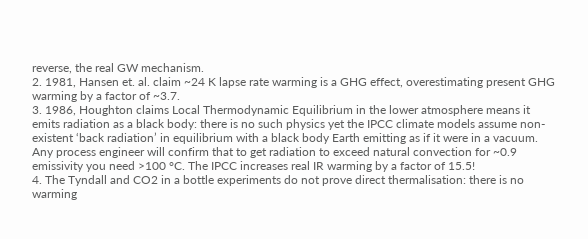reverse, the real GW mechanism.
2. 1981, Hansen et. al. claim ~24 K lapse rate warming is a GHG effect, overestimating present GHG warming by a factor of ~3.7.
3. 1986, Houghton claims Local Thermodynamic Equilibrium in the lower atmosphere means it emits radiation as a black body: there is no such physics yet the IPCC climate models assume non-existent ‘back radiation’ in equilibrium with a black body Earth emitting as if it were in a vacuum. Any process engineer will confirm that to get radiation to exceed natural convection for ~0.9 emissivity you need >100 °C. The IPCC increases real IR warming by a factor of 15.5!
4. The Tyndall and CO2 in a bottle experiments do not prove direct thermalisation: there is no warming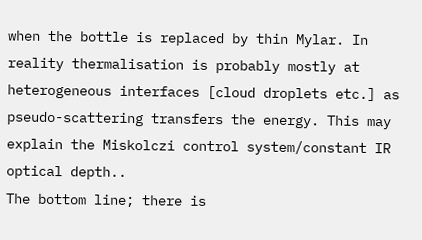when the bottle is replaced by thin Mylar. In reality thermalisation is probably mostly at heterogeneous interfaces [cloud droplets etc.] as pseudo-scattering transfers the energy. This may explain the Miskolczi control system/constant IR optical depth..
The bottom line; there is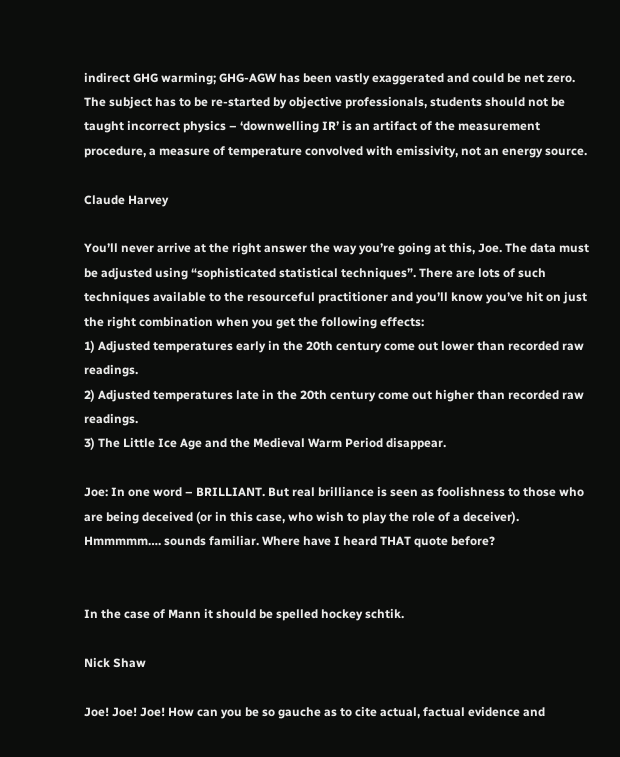indirect GHG warming; GHG-AGW has been vastly exaggerated and could be net zero. The subject has to be re-started by objective professionals, students should not be taught incorrect physics – ‘downwelling IR’ is an artifact of the measurement procedure, a measure of temperature convolved with emissivity, not an energy source.

Claude Harvey

You’ll never arrive at the right answer the way you’re going at this, Joe. The data must be adjusted using “sophisticated statistical techniques”. There are lots of such techniques available to the resourceful practitioner and you’ll know you’ve hit on just the right combination when you get the following effects:
1) Adjusted temperatures early in the 20th century come out lower than recorded raw readings.
2) Adjusted temperatures late in the 20th century come out higher than recorded raw readings.
3) The Little Ice Age and the Medieval Warm Period disappear.

Joe: In one word – BRILLIANT. But real brilliance is seen as foolishness to those who are being deceived (or in this case, who wish to play the role of a deceiver). Hmmmmm…. sounds familiar. Where have I heard THAT quote before?


In the case of Mann it should be spelled hockey schtik.

Nick Shaw

Joe! Joe! Joe! How can you be so gauche as to cite actual, factual evidence and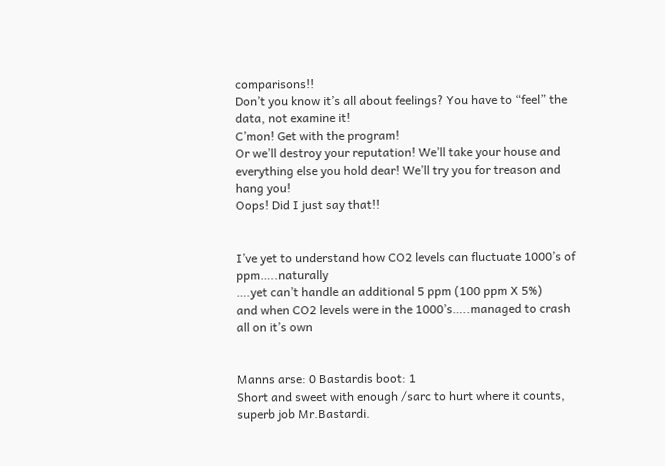comparisons!!
Don’t you know it’s all about feelings? You have to “feel” the data, not examine it!
C’mon! Get with the program!
Or we’ll destroy your reputation! We’ll take your house and everything else you hold dear! We’ll try you for treason and hang you!
Oops! Did I just say that!!


I’ve yet to understand how CO2 levels can fluctuate 1000’s of ppm…..naturally
….yet can’t handle an additional 5 ppm (100 ppm X 5%)
and when CO2 levels were in the 1000’s…..managed to crash all on it’s own


Manns arse: 0 Bastardis boot: 1
Short and sweet with enough /sarc to hurt where it counts, superb job Mr.Bastardi.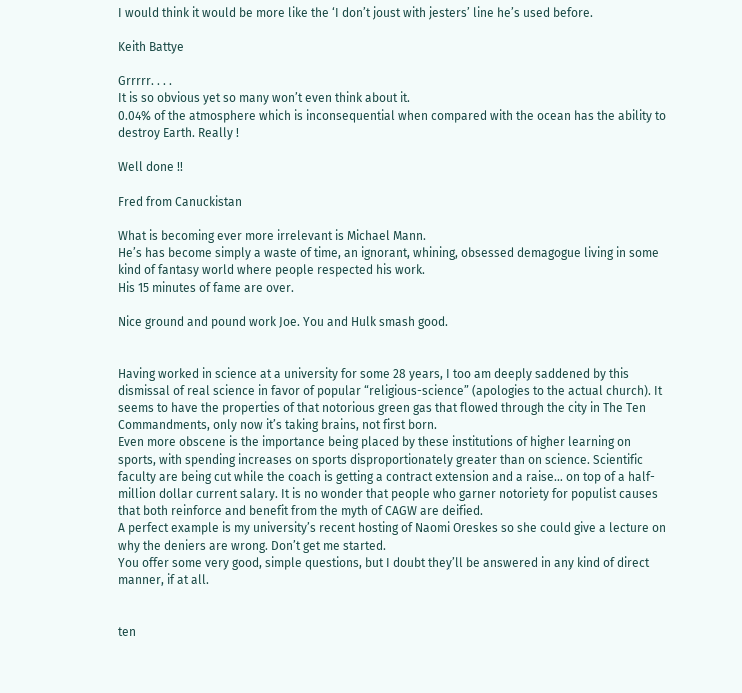I would think it would be more like the ‘I don’t joust with jesters’ line he’s used before.

Keith Battye

Grrrrr. . . .
It is so obvious yet so many won’t even think about it.
0.04% of the atmosphere which is inconsequential when compared with the ocean has the ability to destroy Earth. Really !

Well done !!

Fred from Canuckistan

What is becoming ever more irrelevant is Michael Mann.
He’s has become simply a waste of time, an ignorant, whining, obsessed demagogue living in some kind of fantasy world where people respected his work.
His 15 minutes of fame are over.

Nice ground and pound work Joe. You and Hulk smash good.


Having worked in science at a university for some 28 years, I too am deeply saddened by this dismissal of real science in favor of popular “religious-science” (apologies to the actual church). It seems to have the properties of that notorious green gas that flowed through the city in The Ten Commandments, only now it’s taking brains, not first born.
Even more obscene is the importance being placed by these institutions of higher learning on sports, with spending increases on sports disproportionately greater than on science. Scientific faculty are being cut while the coach is getting a contract extension and a raise… on top of a half-million dollar current salary. It is no wonder that people who garner notoriety for populist causes that both reinforce and benefit from the myth of CAGW are deified.
A perfect example is my university’s recent hosting of Naomi Oreskes so she could give a lecture on why the deniers are wrong. Don’t get me started.
You offer some very good, simple questions, but I doubt they’ll be answered in any kind of direct manner, if at all.


ten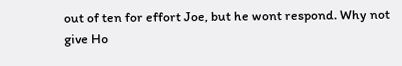out of ten for effort Joe, but he wont respond. Why not give Ho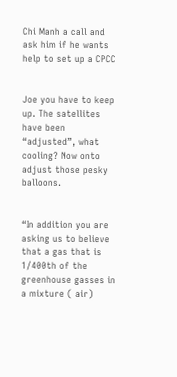Chi Manh a call and ask him if he wants help to set up a CPCC


Joe you have to keep up. The satellites have been “adjusted”, what cooling? Now onto adjust those pesky balloons.


“In addition you are asking us to believe that a gas that is 1/400th of the greenhouse gasses in a mixture ( air)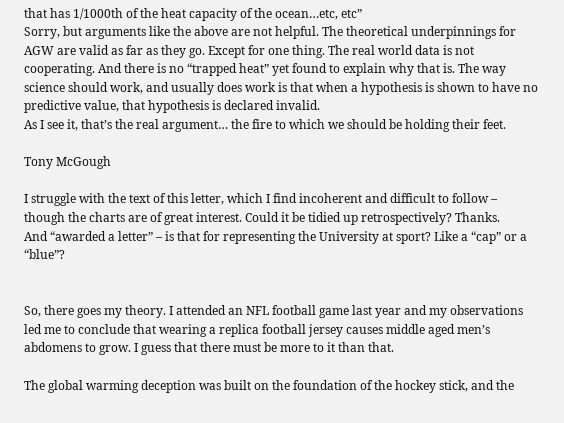that has 1/1000th of the heat capacity of the ocean…etc, etc”
Sorry, but arguments like the above are not helpful. The theoretical underpinnings for AGW are valid as far as they go. Except for one thing. The real world data is not cooperating. And there is no “trapped heat” yet found to explain why that is. The way science should work, and usually does work is that when a hypothesis is shown to have no predictive value, that hypothesis is declared invalid.
As I see it, that’s the real argument… the fire to which we should be holding their feet.

Tony McGough

I struggle with the text of this letter, which I find incoherent and difficult to follow – though the charts are of great interest. Could it be tidied up retrospectively? Thanks.
And “awarded a letter” – is that for representing the University at sport? Like a “cap” or a “blue”?


So, there goes my theory. I attended an NFL football game last year and my observations led me to conclude that wearing a replica football jersey causes middle aged men’s abdomens to grow. I guess that there must be more to it than that.

The global warming deception was built on the foundation of the hockey stick, and the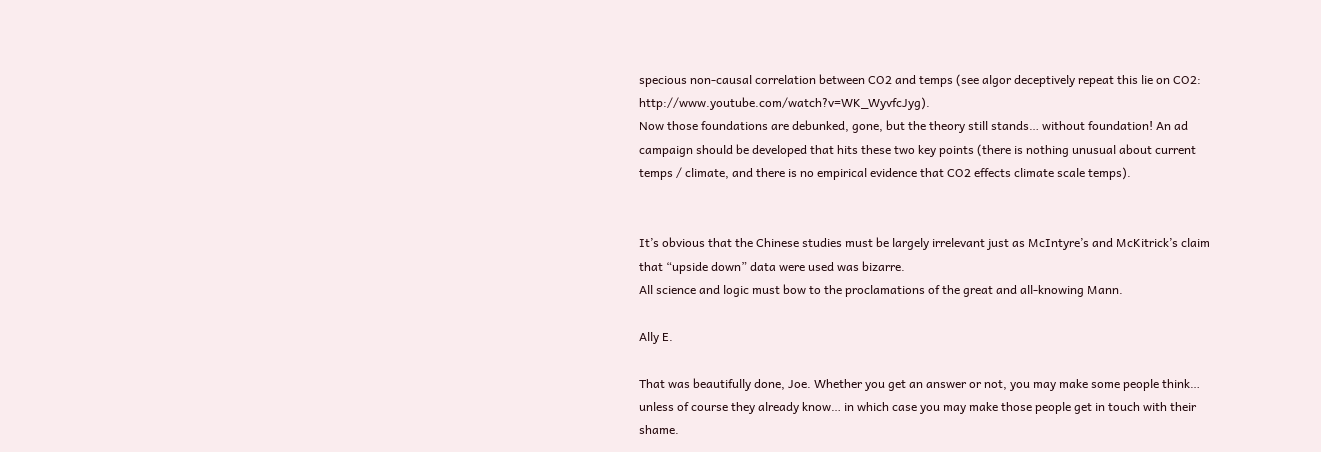specious non-causal correlation between CO2 and temps (see algor deceptively repeat this lie on CO2: http://www.youtube.com/watch?v=WK_WyvfcJyg).
Now those foundations are debunked, gone, but the theory still stands… without foundation! An ad campaign should be developed that hits these two key points (there is nothing unusual about current temps / climate, and there is no empirical evidence that CO2 effects climate scale temps).


It’s obvious that the Chinese studies must be largely irrelevant just as McIntyre’s and McKitrick’s claim that “upside down” data were used was bizarre.
All science and logic must bow to the proclamations of the great and all-knowing Mann.

Ally E.

That was beautifully done, Joe. Whether you get an answer or not, you may make some people think… unless of course they already know… in which case you may make those people get in touch with their shame.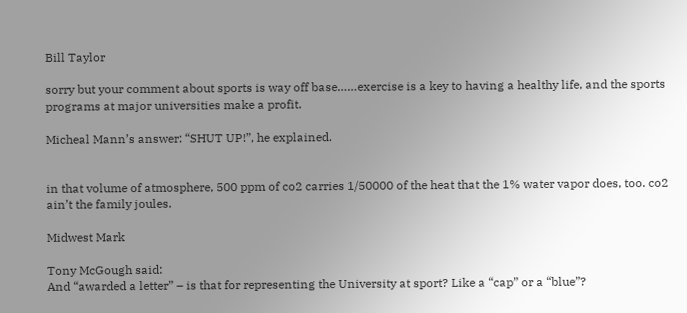Bill Taylor

sorry but your comment about sports is way off base……exercise is a key to having a healthy life, and the sports programs at major universities make a profit.

Micheal Mann’s answer: “SHUT UP!”, he explained.


in that volume of atmosphere, 500 ppm of co2 carries 1/50000 of the heat that the 1% water vapor does, too. co2 ain’t the family joules.

Midwest Mark

Tony McGough said:
And “awarded a letter” – is that for representing the University at sport? Like a “cap” or a “blue”?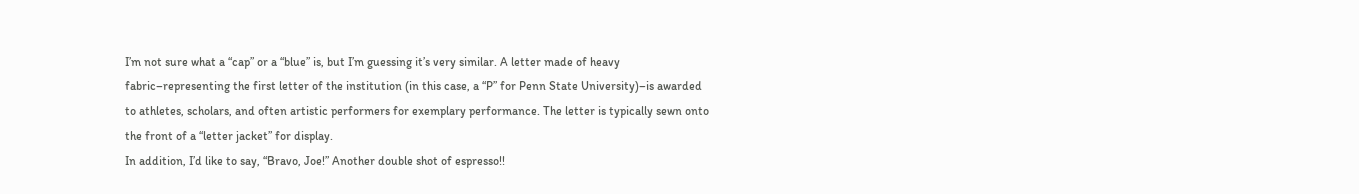I’m not sure what a “cap” or a “blue” is, but I’m guessing it’s very similar. A letter made of heavy fabric–representing the first letter of the institution (in this case, a “P” for Penn State University)–is awarded to athletes, scholars, and often artistic performers for exemplary performance. The letter is typically sewn onto the front of a “letter jacket” for display.
In addition, I’d like to say, “Bravo, Joe!” Another double shot of espresso!!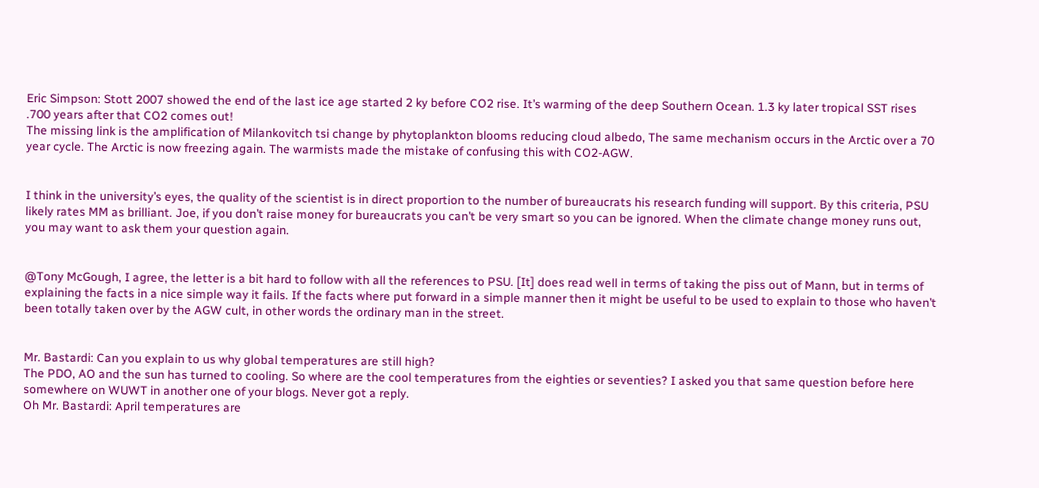Eric Simpson: Stott 2007 showed the end of the last ice age started 2 ky before CO2 rise. It’s warming of the deep Southern Ocean. 1.3 ky later tropical SST rises .700 years after that CO2 comes out!
The missing link is the amplification of Milankovitch tsi change by phytoplankton blooms reducing cloud albedo, The same mechanism occurs in the Arctic over a 70 year cycle. The Arctic is now freezing again. The warmists made the mistake of confusing this with CO2-AGW.


I think in the university’s eyes, the quality of the scientist is in direct proportion to the number of bureaucrats his research funding will support. By this criteria, PSU likely rates MM as brilliant. Joe, if you don’t raise money for bureaucrats you can’t be very smart so you can be ignored. When the climate change money runs out, you may want to ask them your question again.


@Tony McGough, I agree, the letter is a bit hard to follow with all the references to PSU. [It] does read well in terms of taking the piss out of Mann, but in terms of explaining the facts in a nice simple way it fails. If the facts where put forward in a simple manner then it might be useful to be used to explain to those who haven’t been totally taken over by the AGW cult, in other words the ordinary man in the street.


Mr. Bastardi: Can you explain to us why global temperatures are still high?
The PDO, AO and the sun has turned to cooling. So where are the cool temperatures from the eighties or seventies? I asked you that same question before here somewhere on WUWT in another one of your blogs. Never got a reply.
Oh Mr. Bastardi: April temperatures are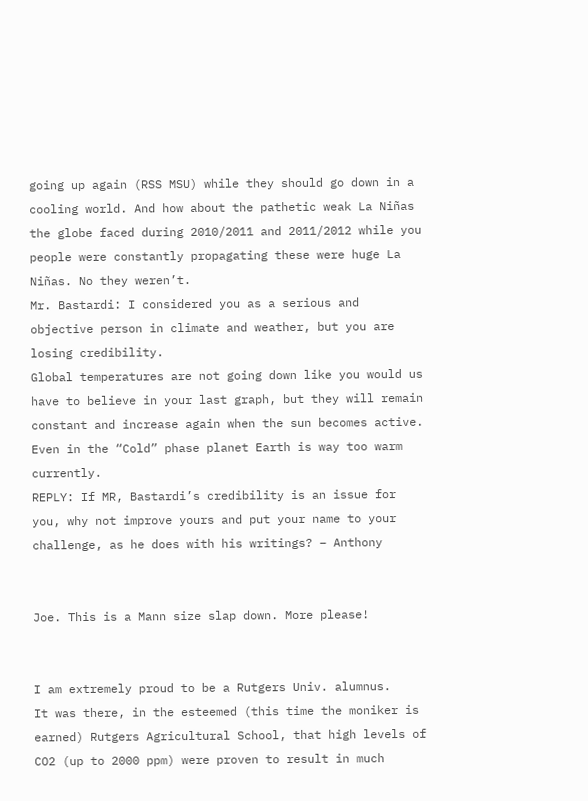going up again (RSS MSU) while they should go down in a cooling world. And how about the pathetic weak La Niñas the globe faced during 2010/2011 and 2011/2012 while you people were constantly propagating these were huge La Niñas. No they weren’t.
Mr. Bastardi: I considered you as a serious and objective person in climate and weather, but you are losing credibility.
Global temperatures are not going down like you would us have to believe in your last graph, but they will remain constant and increase again when the sun becomes active. Even in the “Cold” phase planet Earth is way too warm currently.
REPLY: If MR, Bastardi’s credibility is an issue for you, why not improve yours and put your name to your challenge, as he does with his writings? – Anthony


Joe. This is a Mann size slap down. More please!


I am extremely proud to be a Rutgers Univ. alumnus.
It was there, in the esteemed (this time the moniker is earned) Rutgers Agricultural School, that high levels of CO2 (up to 2000 ppm) were proven to result in much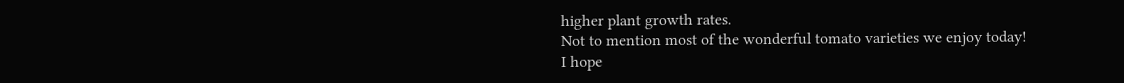higher plant growth rates.
Not to mention most of the wonderful tomato varieties we enjoy today!
I hope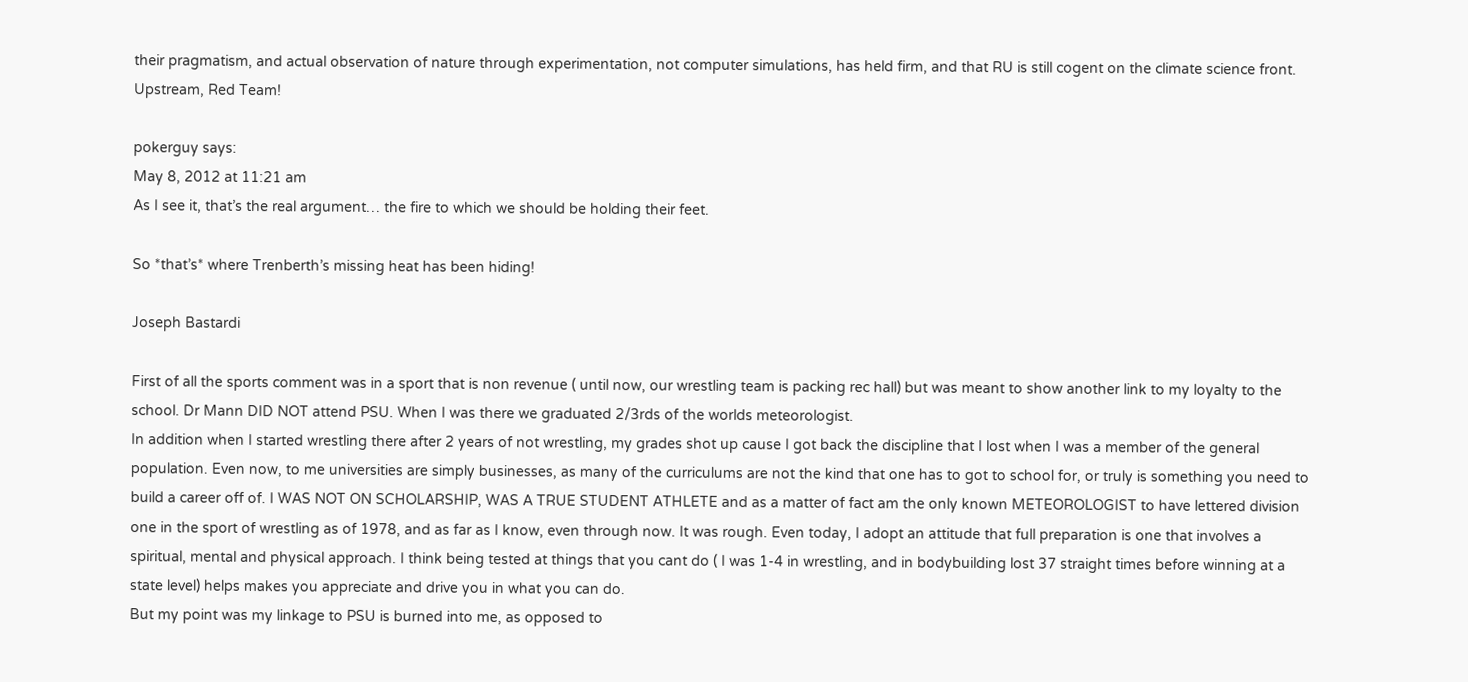their pragmatism, and actual observation of nature through experimentation, not computer simulations, has held firm, and that RU is still cogent on the climate science front.
Upstream, Red Team!

pokerguy says:
May 8, 2012 at 11:21 am
As I see it, that’s the real argument… the fire to which we should be holding their feet.

So *that’s* where Trenberth’s missing heat has been hiding!

Joseph Bastardi

First of all the sports comment was in a sport that is non revenue ( until now, our wrestling team is packing rec hall) but was meant to show another link to my loyalty to the school. Dr Mann DID NOT attend PSU. When I was there we graduated 2/3rds of the worlds meteorologist.
In addition when I started wrestling there after 2 years of not wrestling, my grades shot up cause I got back the discipline that I lost when I was a member of the general population. Even now, to me universities are simply businesses, as many of the curriculums are not the kind that one has to got to school for, or truly is something you need to build a career off of. I WAS NOT ON SCHOLARSHIP, WAS A TRUE STUDENT ATHLETE and as a matter of fact am the only known METEOROLOGIST to have lettered division one in the sport of wrestling as of 1978, and as far as I know, even through now. It was rough. Even today, I adopt an attitude that full preparation is one that involves a spiritual, mental and physical approach. I think being tested at things that you cant do ( I was 1-4 in wrestling, and in bodybuilding lost 37 straight times before winning at a state level) helps makes you appreciate and drive you in what you can do.
But my point was my linkage to PSU is burned into me, as opposed to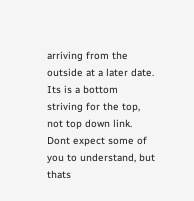arriving from the outside at a later date. Its is a bottom striving for the top, not top down link. Dont expect some of you to understand, but thats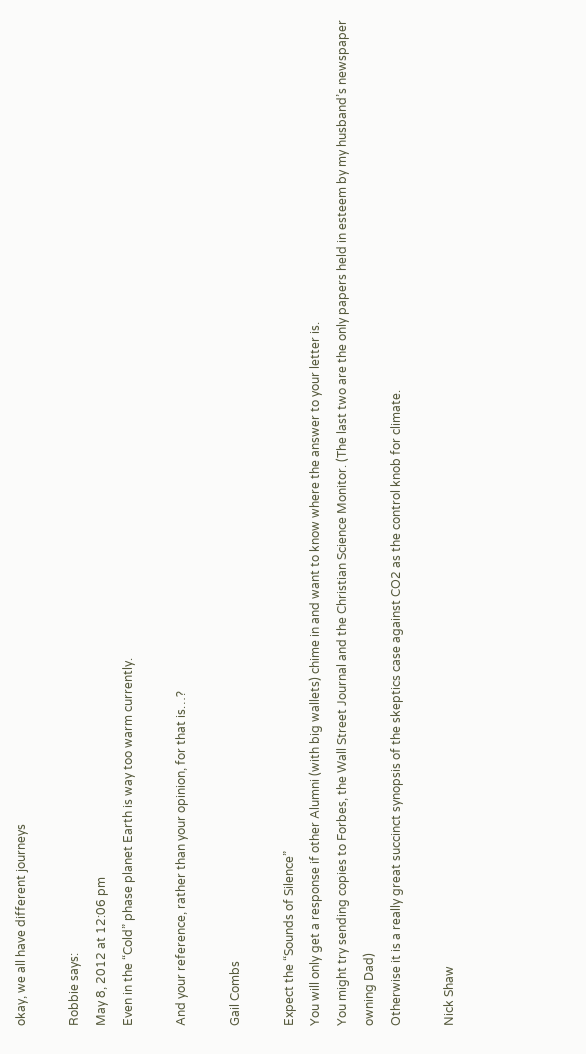okay, we all have different journeys

Robbie says:
May 8, 2012 at 12:06 pm
Even in the “Cold” phase planet Earth is way too warm currently.

And your reference, rather than your opinion, for that is…?

Gail Combs

Expect the “Sounds of Silence”
You will only get a response if other Alumni (with big wallets) chime in and want to know where the answer to your letter is.
You might try sending copies to Forbes, the Wall Street Journal and the Christian Science Monitor. (The last two are the only papers held in esteem by my husband’s newspaper owning Dad)
Otherwise it is a really great succinct synopsis of the skeptics case against CO2 as the control knob for climate.

Nick Shaw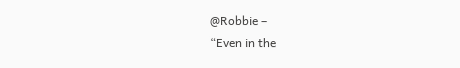@Robbie –
“Even in the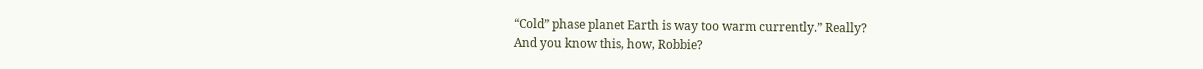“Cold” phase planet Earth is way too warm currently.” Really?
And you know this, how, Robbie?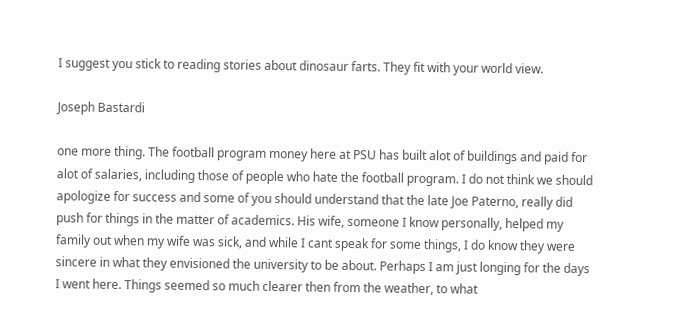I suggest you stick to reading stories about dinosaur farts. They fit with your world view.

Joseph Bastardi

one more thing. The football program money here at PSU has built alot of buildings and paid for alot of salaries, including those of people who hate the football program. I do not think we should apologize for success and some of you should understand that the late Joe Paterno, really did push for things in the matter of academics. His wife, someone I know personally, helped my family out when my wife was sick, and while I cant speak for some things, I do know they were sincere in what they envisioned the university to be about. Perhaps I am just longing for the days I went here. Things seemed so much clearer then from the weather, to what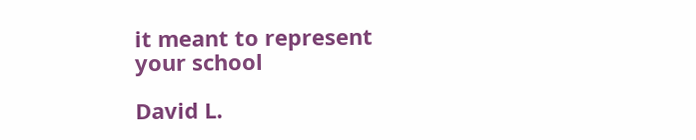it meant to represent your school

David L.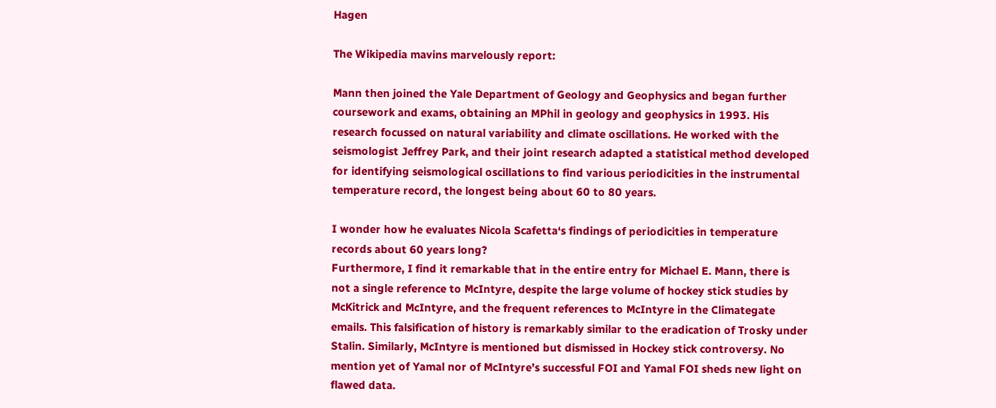Hagen

The Wikipedia mavins marvelously report:

Mann then joined the Yale Department of Geology and Geophysics and began further coursework and exams, obtaining an MPhil in geology and geophysics in 1993. His research focussed on natural variability and climate oscillations. He worked with the seismologist Jeffrey Park, and their joint research adapted a statistical method developed for identifying seismological oscillations to find various periodicities in the instrumental temperature record, the longest being about 60 to 80 years.

I wonder how he evaluates Nicola Scafetta‘s findings of periodicities in temperature records about 60 years long?
Furthermore, I find it remarkable that in the entire entry for Michael E. Mann, there is not a single reference to McIntyre, despite the large volume of hockey stick studies by McKitrick and McIntyre, and the frequent references to McIntyre in the Climategate emails. This falsification of history is remarkably similar to the eradication of Trosky under Stalin. Similarly, McIntyre is mentioned but dismissed in Hockey stick controversy. No mention yet of Yamal nor of McIntyre’s successful FOI and Yamal FOI sheds new light on flawed data.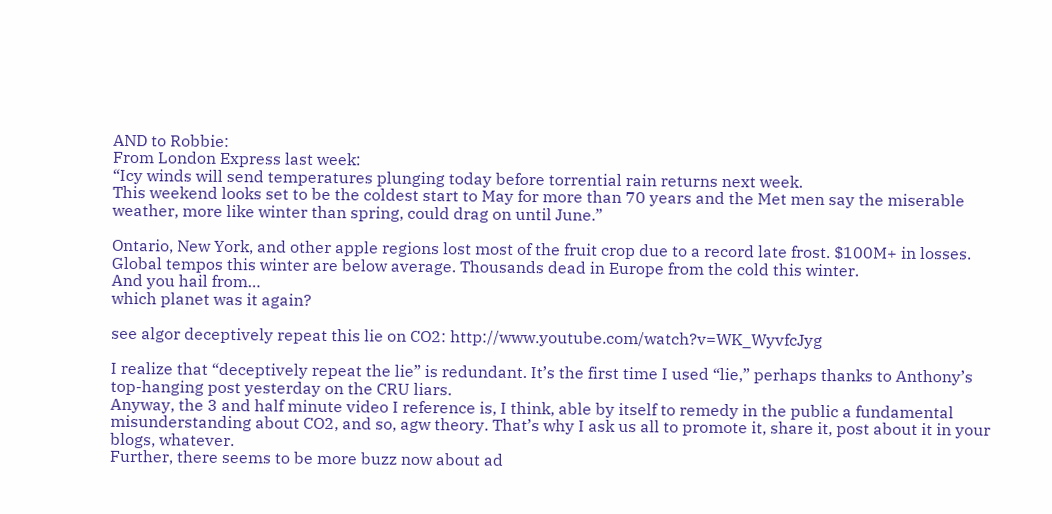AND to Robbie:
From London Express last week:
“Icy winds will send temperatures plunging today before torrential rain returns next week.
This weekend looks set to be the coldest start to May for more than 70 years and the Met men say the miserable weather, more like winter than spring, could drag on until June.”

Ontario, New York, and other apple regions lost most of the fruit crop due to a record late frost. $100M+ in losses.
Global tempos this winter are below average. Thousands dead in Europe from the cold this winter.
And you hail from…
which planet was it again?

see algor deceptively repeat this lie on CO2: http://www.youtube.com/watch?v=WK_WyvfcJyg

I realize that “deceptively repeat the lie” is redundant. It’s the first time I used “lie,” perhaps thanks to Anthony’s top-hanging post yesterday on the CRU liars.
Anyway, the 3 and half minute video I reference is, I think, able by itself to remedy in the public a fundamental misunderstanding about CO2, and so, agw theory. That’s why I ask us all to promote it, share it, post about it in your blogs, whatever.
Further, there seems to be more buzz now about ad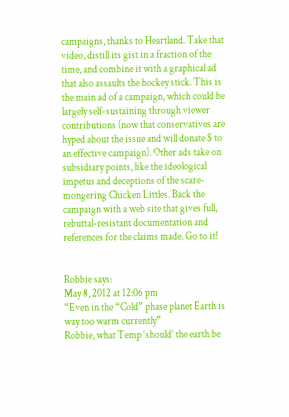campaigns, thanks to Heartland. Take that video, distill its gist in a fraction of the time, and combine it with a graphical ad that also assaults the hockey stick. This is the main ad of a campaign, which could be largely self-sustaining through viewer contributions (now that conservatives are hyped about the issue and will donate $ to an effective campaign). Other ads take on subsidiary points, like the ideological impetus and deceptions of the scare-mongering Chicken Littles. Back the campaign with a web site that gives full, rebuttal-resistant documentation and references for the claims made. Go to it!


Robbie says:
May 8, 2012 at 12:06 pm
“Even in the “Cold” phase planet Earth is way too warm currently”
Robbie, what Temp ‘should’ the earth be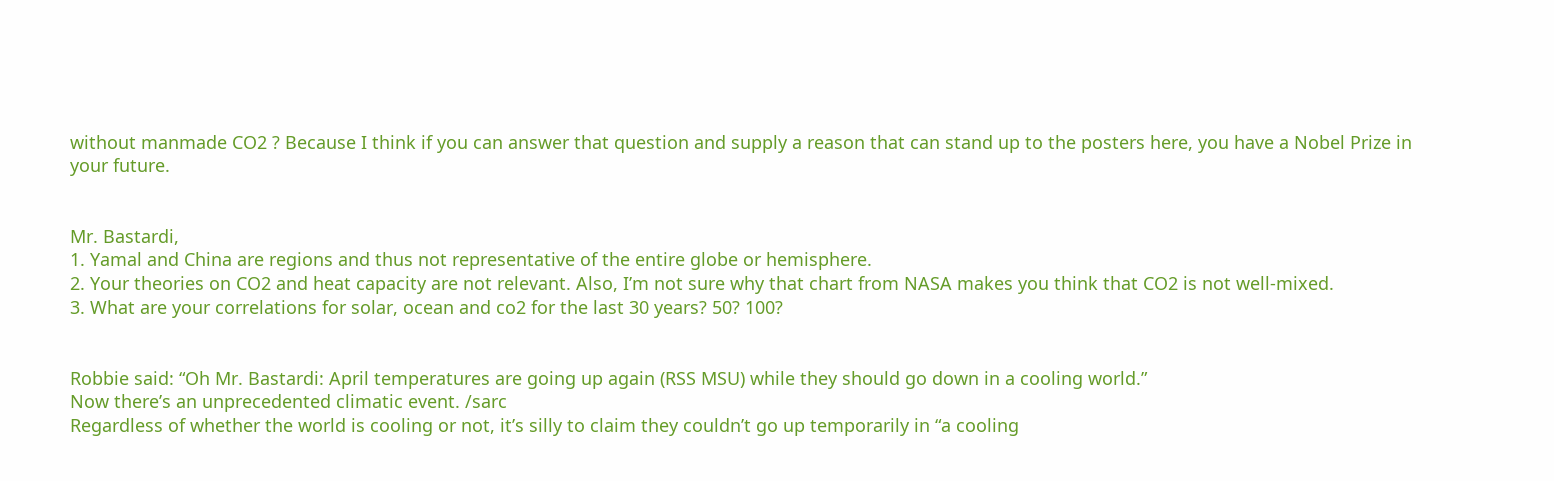without manmade CO2 ? Because I think if you can answer that question and supply a reason that can stand up to the posters here, you have a Nobel Prize in your future.


Mr. Bastardi,
1. Yamal and China are regions and thus not representative of the entire globe or hemisphere.
2. Your theories on CO2 and heat capacity are not relevant. Also, I’m not sure why that chart from NASA makes you think that CO2 is not well-mixed.
3. What are your correlations for solar, ocean and co2 for the last 30 years? 50? 100?


Robbie said: “Oh Mr. Bastardi: April temperatures are going up again (RSS MSU) while they should go down in a cooling world.”
Now there’s an unprecedented climatic event. /sarc
Regardless of whether the world is cooling or not, it’s silly to claim they couldn’t go up temporarily in “a cooling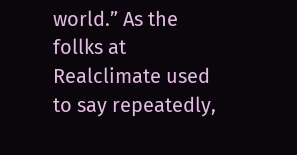world.” As the follks at Realclimate used to say repeatedly,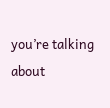you’re talking about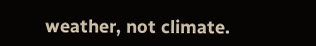weather, not climate.